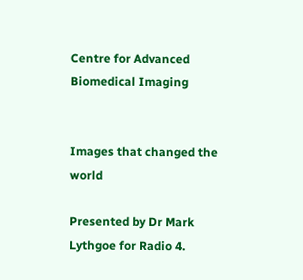Centre for Advanced Biomedical Imaging


Images that changed the world

Presented by Dr Mark Lythgoe for Radio 4.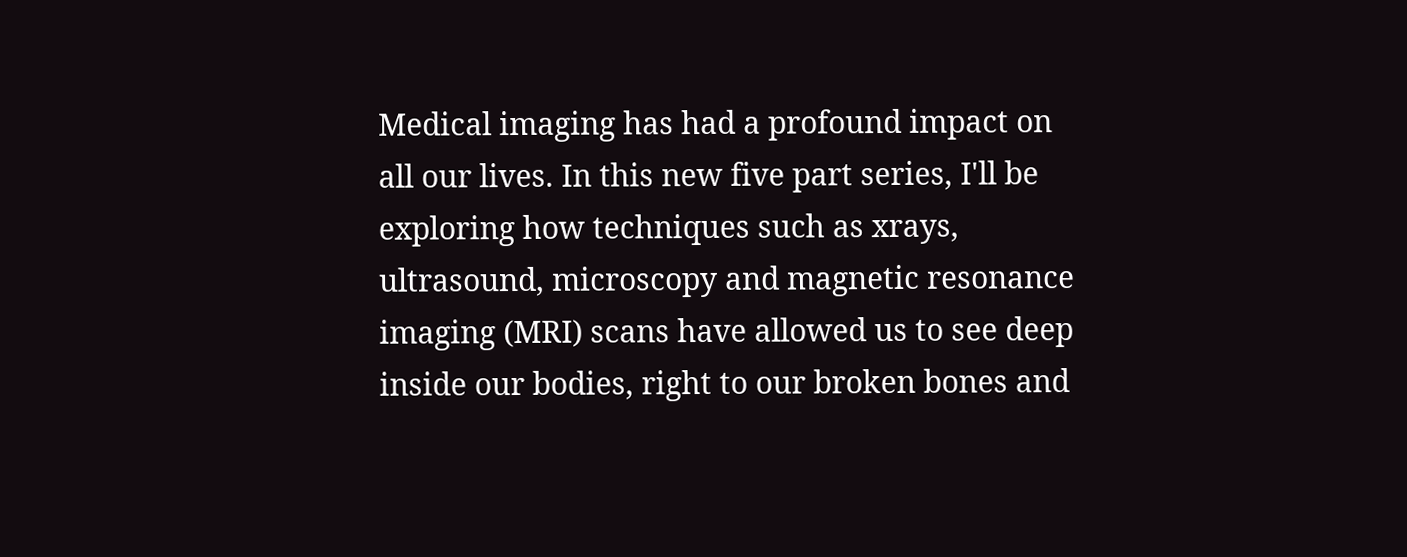Medical imaging has had a profound impact on all our lives. In this new five part series, I'll be exploring how techniques such as xrays, ultrasound, microscopy and magnetic resonance imaging (MRI) scans have allowed us to see deep inside our bodies, right to our broken bones and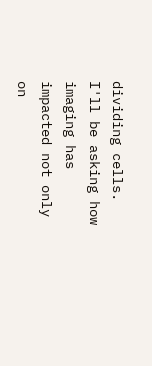dividing cells. I'll be asking how imaging has impacted not only on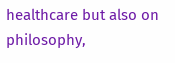healthcare but also on philosophy,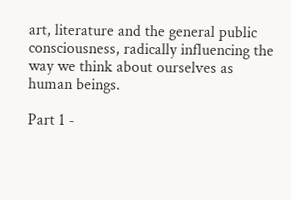art, literature and the general public consciousness, radically influencing the way we think about ourselves as human beings.

Part 1 -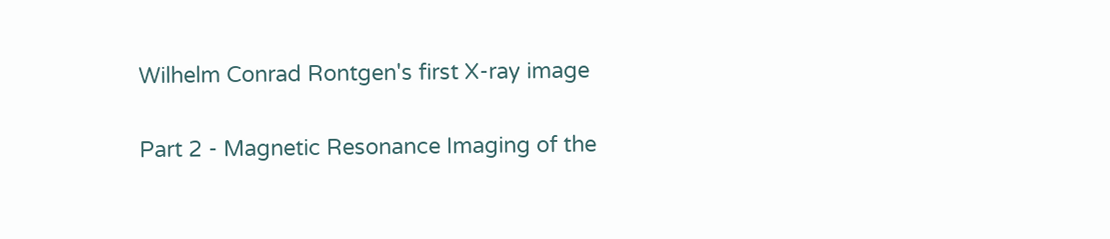Wilhelm Conrad Rontgen's first X-ray image

Part 2 - Magnetic Resonance Imaging of the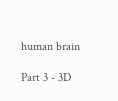human brain

Part 3 - 3D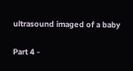ultrasound imaged of a baby

Part 4 -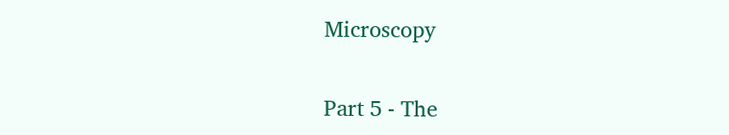Microscopy

Part 5 - The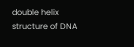double helix structure of DNA